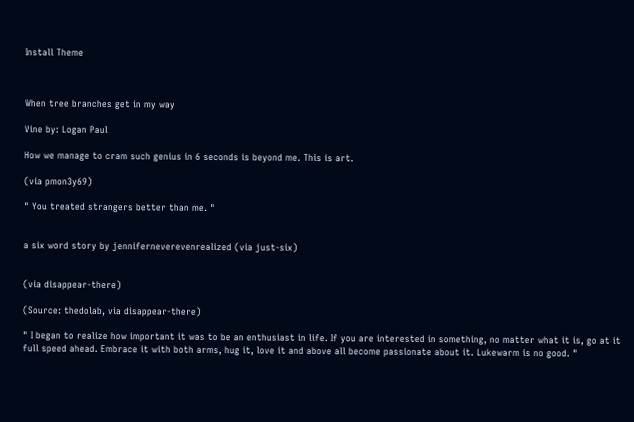Install Theme



When tree branches get in my way

Vine by: Logan Paul

How we manage to cram such genius in 6 seconds is beyond me. This is art.

(via pmon3y69)

" You treated strangers better than me. "


a six word story by jenniferneverevenrealized (via just-six)


(via disappear-there)

(Source: thedolab, via disappear-there)

" I began to realize how important it was to be an enthusiast in life. If you are interested in something, no matter what it is, go at it full speed ahead. Embrace it with both arms, hug it, love it and above all become passionate about it. Lukewarm is no good. "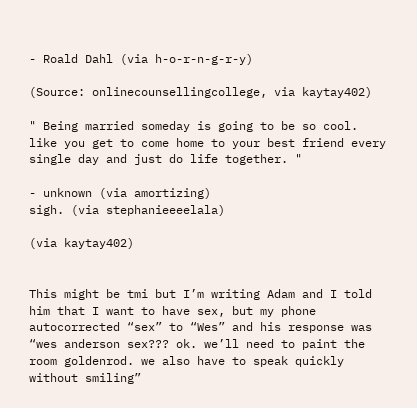- Roald Dahl (via h-o-r-n-g-r-y)

(Source: onlinecounsellingcollege, via kaytay402)

" Being married someday is going to be so cool. like you get to come home to your best friend every single day and just do life together. "

- unknown (via amortizing)
sigh. (via stephanieeeelala)

(via kaytay402)


This might be tmi but I’m writing Adam and I told him that I want to have sex, but my phone autocorrected “sex” to “Wes” and his response was “wes anderson sex??? ok. we’ll need to paint the room goldenrod. we also have to speak quickly without smiling”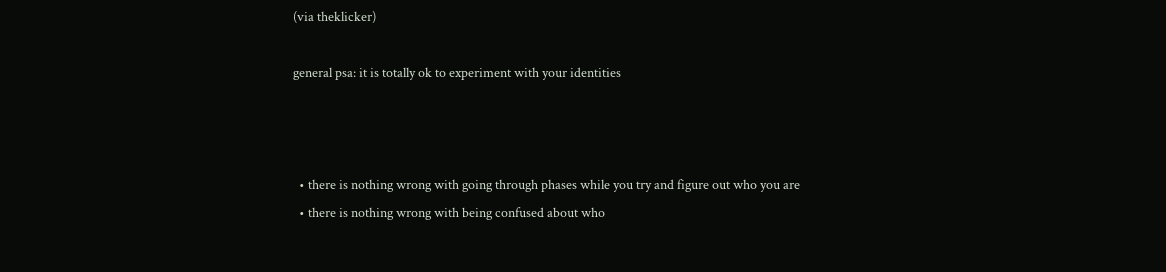(via theklicker)

general psa: it is totally ok to experiment with your identities



  • there is nothing wrong with going through phases while you try and figure out who you are
  • there is nothing wrong with being confused about who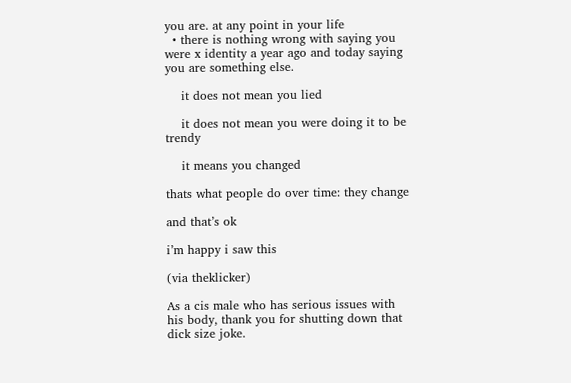you are. at any point in your life
  • there is nothing wrong with saying you were x identity a year ago and today saying you are something else.

    it does not mean you lied

    it does not mean you were doing it to be trendy

    it means you changed

thats what people do over time: they change

and that’s ok

i’m happy i saw this

(via theklicker)

As a cis male who has serious issues with his body, thank you for shutting down that dick size joke.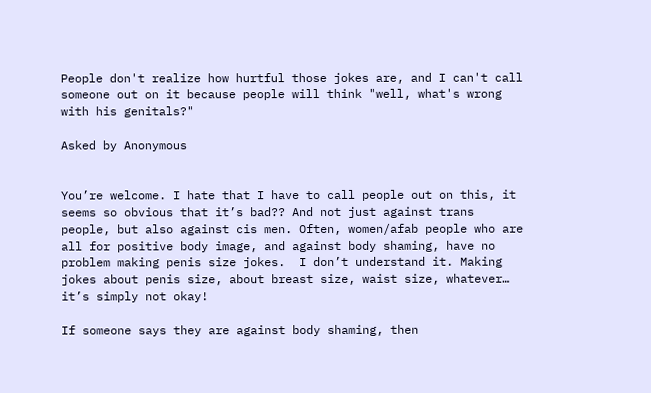People don't realize how hurtful those jokes are, and I can't call someone out on it because people will think "well, what's wrong with his genitals?"

Asked by Anonymous


You’re welcome. I hate that I have to call people out on this, it seems so obvious that it’s bad?? And not just against trans people, but also against cis men. Often, women/afab people who are all for positive body image, and against body shaming, have no problem making penis size jokes.  I don’t understand it. Making jokes about penis size, about breast size, waist size, whatever… it’s simply not okay!

If someone says they are against body shaming, then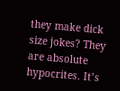they make dick size jokes? They are absolute hypocrites. It’s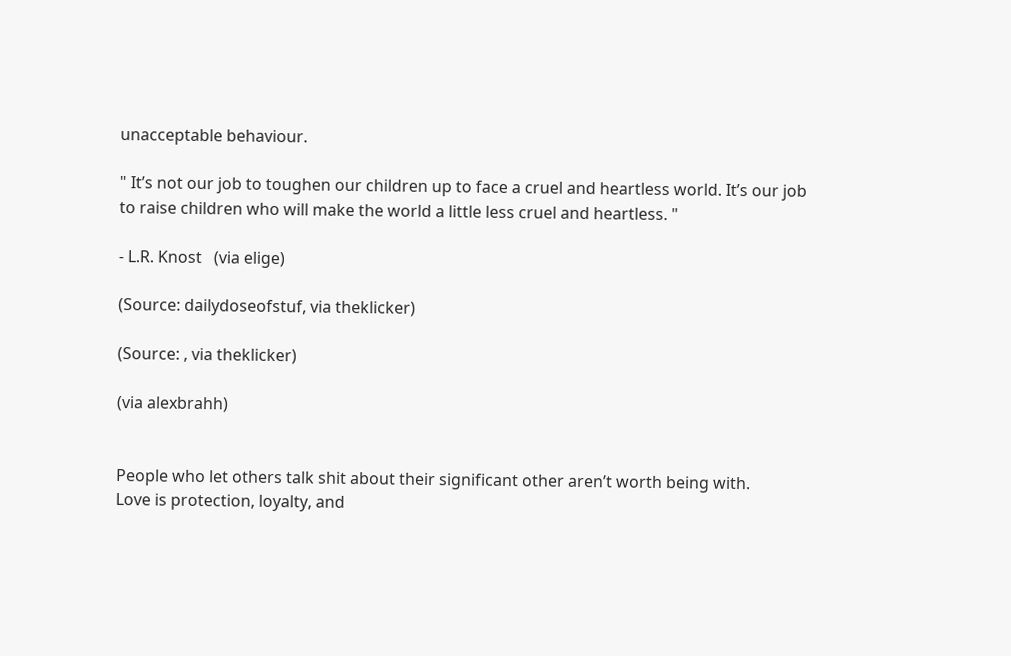unacceptable behaviour.

" It’s not our job to toughen our children up to face a cruel and heartless world. It’s our job to raise children who will make the world a little less cruel and heartless. "

- L.R. Knost   (via elige)

(Source: dailydoseofstuf, via theklicker)

(Source: , via theklicker)

(via alexbrahh)


People who let others talk shit about their significant other aren’t worth being with.
Love is protection, loyalty, and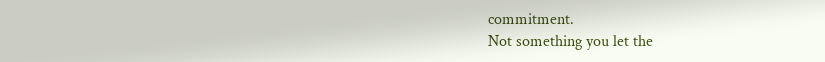commitment.
Not something you let the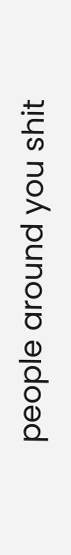people around you shit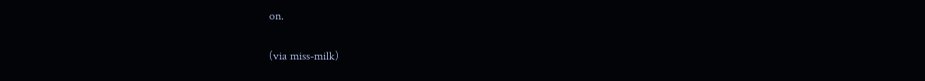on.

(via miss-milk)